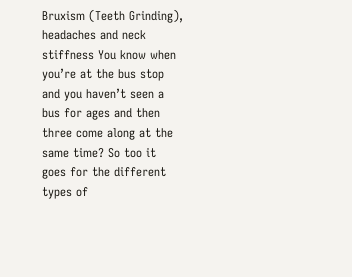Bruxism (Teeth Grinding), headaches and neck stiffness You know when you’re at the bus stop and you haven’t seen a bus for ages and then three come along at the same time? So too it goes for the different types of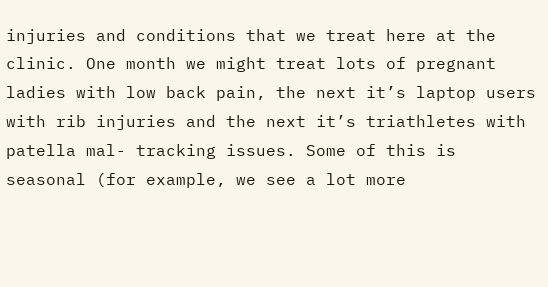injuries and conditions that we treat here at the clinic. One month we might treat lots of pregnant ladies with low back pain, the next it’s laptop users with rib injuries and the next it’s triathletes with patella mal- tracking issues. Some of this is seasonal (for example, we see a lot more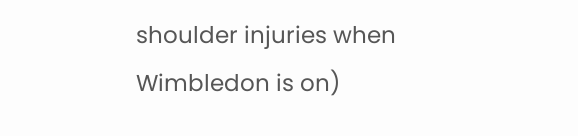shoulder injuries when Wimbledon is on)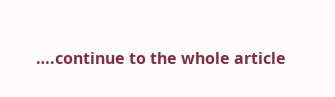….continue to the whole article